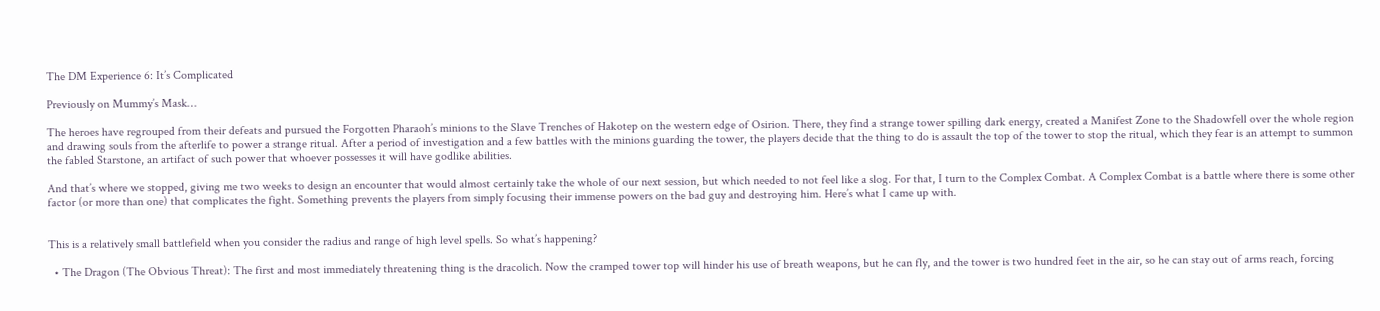The DM Experience 6: It’s Complicated

Previously on Mummy’s Mask…

The heroes have regrouped from their defeats and pursued the Forgotten Pharaoh’s minions to the Slave Trenches of Hakotep on the western edge of Osirion. There, they find a strange tower spilling dark energy, created a Manifest Zone to the Shadowfell over the whole region and drawing souls from the afterlife to power a strange ritual. After a period of investigation and a few battles with the minions guarding the tower, the players decide that the thing to do is assault the top of the tower to stop the ritual, which they fear is an attempt to summon the fabled Starstone, an artifact of such power that whoever possesses it will have godlike abilities.

And that’s where we stopped, giving me two weeks to design an encounter that would almost certainly take the whole of our next session, but which needed to not feel like a slog. For that, I turn to the Complex Combat. A Complex Combat is a battle where there is some other factor (or more than one) that complicates the fight. Something prevents the players from simply focusing their immense powers on the bad guy and destroying him. Here’s what I came up with.


This is a relatively small battlefield when you consider the radius and range of high level spells. So what’s happening?

  • The Dragon (The Obvious Threat): The first and most immediately threatening thing is the dracolich. Now the cramped tower top will hinder his use of breath weapons, but he can fly, and the tower is two hundred feet in the air, so he can stay out of arms reach, forcing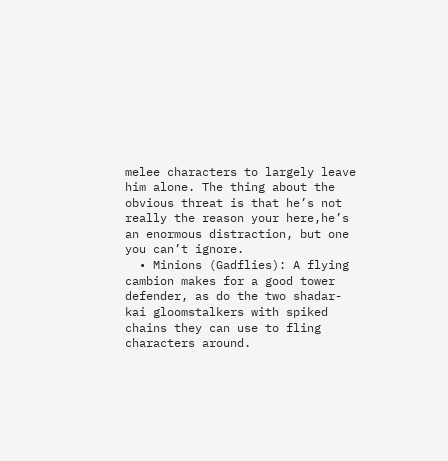melee characters to largely leave him alone. The thing about the obvious threat is that he’s not really the reason your here,he’s an enormous distraction, but one you can’t ignore.
  • Minions (Gadflies): A flying cambion makes for a good tower defender, as do the two shadar-kai gloomstalkers with spiked chains they can use to fling characters around.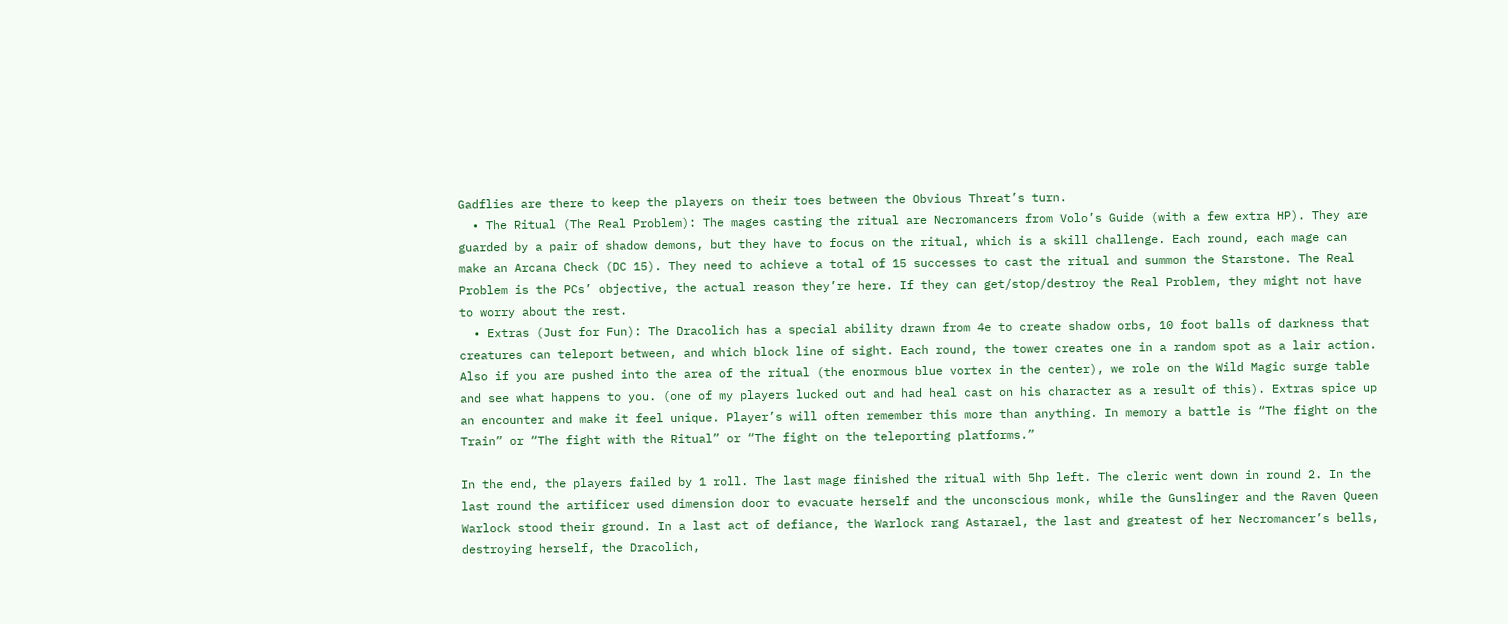Gadflies are there to keep the players on their toes between the Obvious Threat’s turn.
  • The Ritual (The Real Problem): The mages casting the ritual are Necromancers from Volo’s Guide (with a few extra HP). They are guarded by a pair of shadow demons, but they have to focus on the ritual, which is a skill challenge. Each round, each mage can make an Arcana Check (DC 15). They need to achieve a total of 15 successes to cast the ritual and summon the Starstone. The Real Problem is the PCs’ objective, the actual reason they’re here. If they can get/stop/destroy the Real Problem, they might not have to worry about the rest.
  • Extras (Just for Fun): The Dracolich has a special ability drawn from 4e to create shadow orbs, 10 foot balls of darkness that creatures can teleport between, and which block line of sight. Each round, the tower creates one in a random spot as a lair action. Also if you are pushed into the area of the ritual (the enormous blue vortex in the center), we role on the Wild Magic surge table and see what happens to you. (one of my players lucked out and had heal cast on his character as a result of this). Extras spice up an encounter and make it feel unique. Player’s will often remember this more than anything. In memory a battle is “The fight on the Train” or “The fight with the Ritual” or “The fight on the teleporting platforms.”

In the end, the players failed by 1 roll. The last mage finished the ritual with 5hp left. The cleric went down in round 2. In the last round the artificer used dimension door to evacuate herself and the unconscious monk, while the Gunslinger and the Raven Queen Warlock stood their ground. In a last act of defiance, the Warlock rang Astarael, the last and greatest of her Necromancer’s bells, destroying herself, the Dracolich,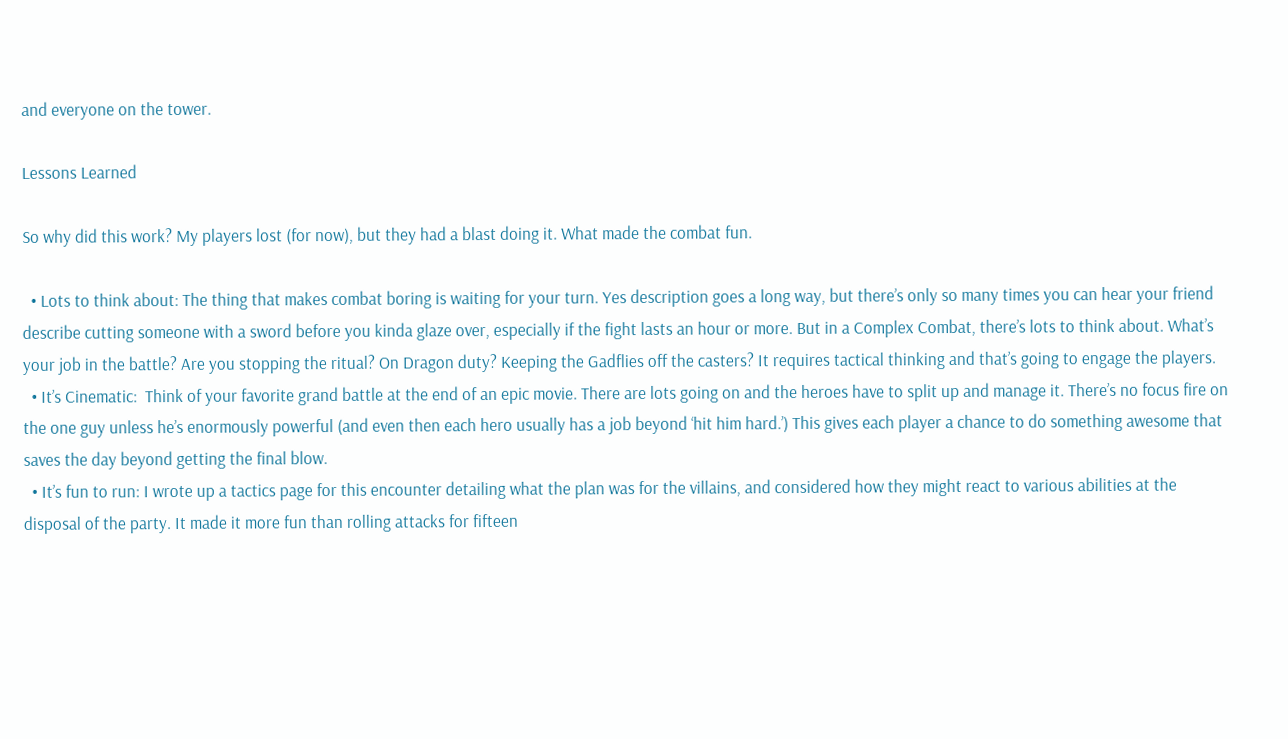and everyone on the tower.

Lessons Learned

So why did this work? My players lost (for now), but they had a blast doing it. What made the combat fun.

  • Lots to think about: The thing that makes combat boring is waiting for your turn. Yes description goes a long way, but there’s only so many times you can hear your friend describe cutting someone with a sword before you kinda glaze over, especially if the fight lasts an hour or more. But in a Complex Combat, there’s lots to think about. What’s your job in the battle? Are you stopping the ritual? On Dragon duty? Keeping the Gadflies off the casters? It requires tactical thinking and that’s going to engage the players.
  • It’s Cinematic:  Think of your favorite grand battle at the end of an epic movie. There are lots going on and the heroes have to split up and manage it. There’s no focus fire on the one guy unless he’s enormously powerful (and even then each hero usually has a job beyond ‘hit him hard.’) This gives each player a chance to do something awesome that saves the day beyond getting the final blow.
  • It’s fun to run: I wrote up a tactics page for this encounter detailing what the plan was for the villains, and considered how they might react to various abilities at the disposal of the party. It made it more fun than rolling attacks for fifteen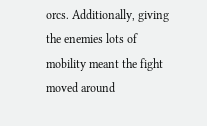orcs. Additionally, giving the enemies lots of mobility meant the fight moved around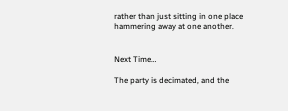rather than just sitting in one place hammering away at one another.


Next Time…

The party is decimated, and the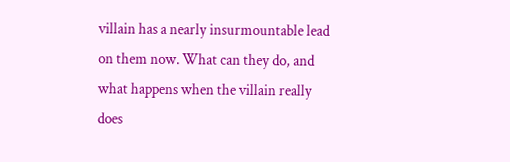villain has a nearly insurmountable lead on them now. What can they do, and what happens when the villain really does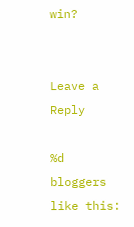win?


Leave a Reply

%d bloggers like this: